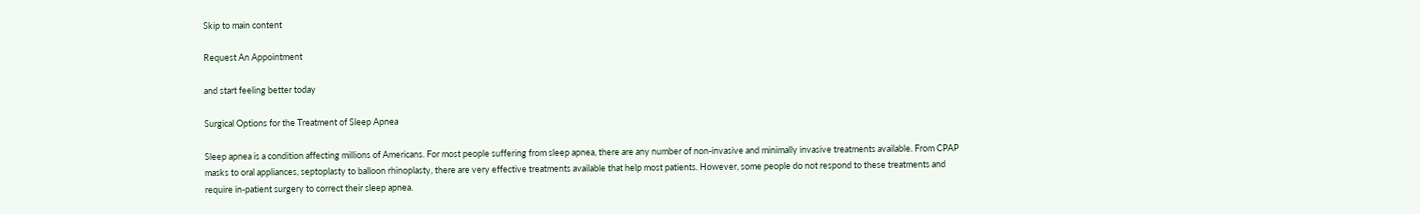Skip to main content

Request An Appointment

and start feeling better today

Surgical Options for the Treatment of Sleep Apnea

Sleep apnea is a condition affecting millions of Americans. For most people suffering from sleep apnea, there are any number of non-invasive and minimally invasive treatments available. From CPAP masks to oral appliances, septoplasty to balloon rhinoplasty, there are very effective treatments available that help most patients. However, some people do not respond to these treatments and require in-patient surgery to correct their sleep apnea.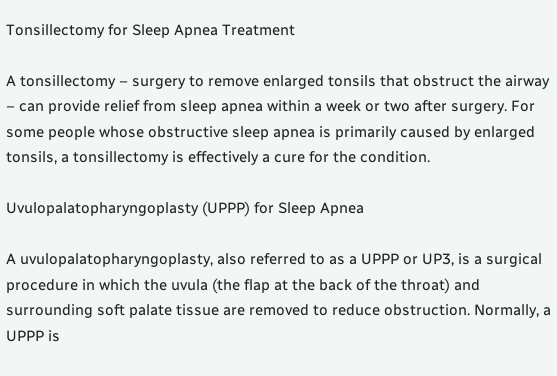Tonsillectomy for Sleep Apnea Treatment

A tonsillectomy – surgery to remove enlarged tonsils that obstruct the airway – can provide relief from sleep apnea within a week or two after surgery. For some people whose obstructive sleep apnea is primarily caused by enlarged tonsils, a tonsillectomy is effectively a cure for the condition.

Uvulopalatopharyngoplasty (UPPP) for Sleep Apnea

A uvulopalatopharyngoplasty, also referred to as a UPPP or UP3, is a surgical procedure in which the uvula (the flap at the back of the throat) and surrounding soft palate tissue are removed to reduce obstruction. Normally, a UPPP is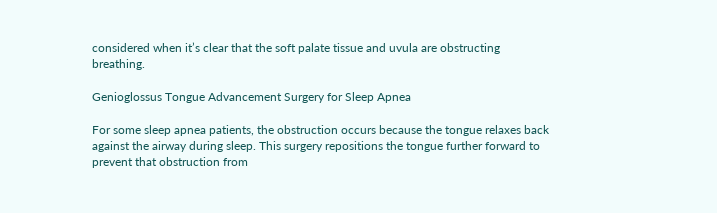considered when it’s clear that the soft palate tissue and uvula are obstructing breathing.

Genioglossus Tongue Advancement Surgery for Sleep Apnea

For some sleep apnea patients, the obstruction occurs because the tongue relaxes back against the airway during sleep. This surgery repositions the tongue further forward to prevent that obstruction from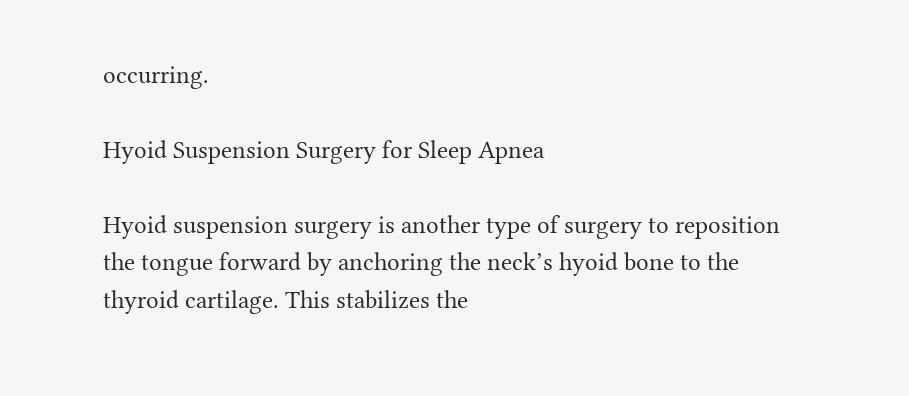occurring.

Hyoid Suspension Surgery for Sleep Apnea

Hyoid suspension surgery is another type of surgery to reposition the tongue forward by anchoring the neck’s hyoid bone to the thyroid cartilage. This stabilizes the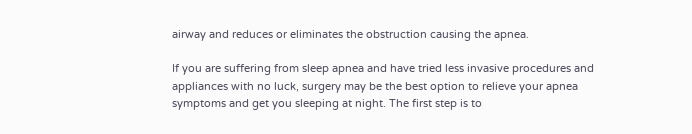airway and reduces or eliminates the obstruction causing the apnea.

If you are suffering from sleep apnea and have tried less invasive procedures and appliances with no luck, surgery may be the best option to relieve your apnea symptoms and get you sleeping at night. The first step is to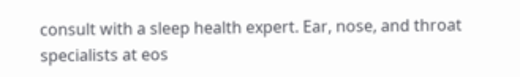consult with a sleep health expert. Ear, nose, and throat specialists at eos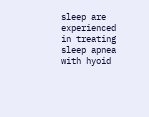sleep are experienced in treating sleep apnea with hyoid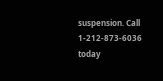suspension. Call 1-212-873-6036 today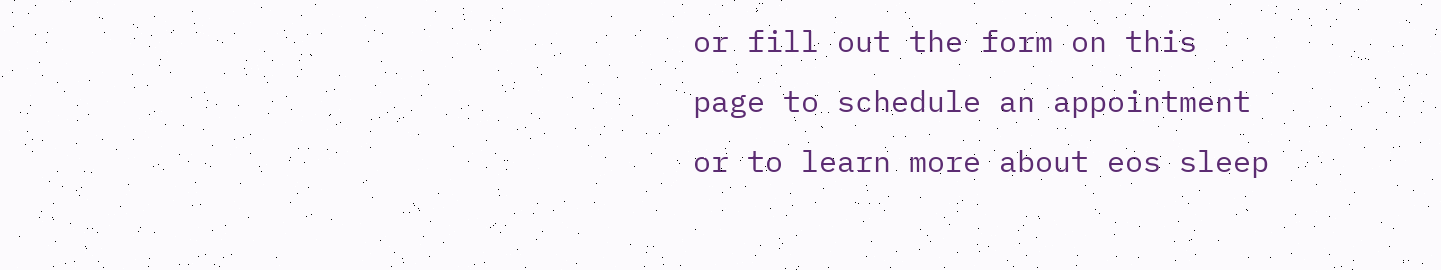or fill out the form on this page to schedule an appointment or to learn more about eos sleep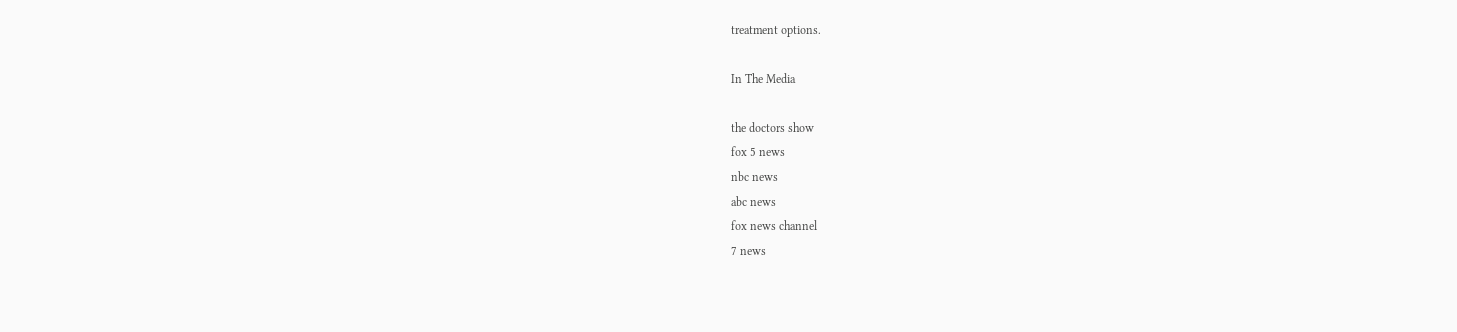treatment options.

In The Media

the doctors show
fox 5 news
nbc news
abc news
fox news channel
7 news